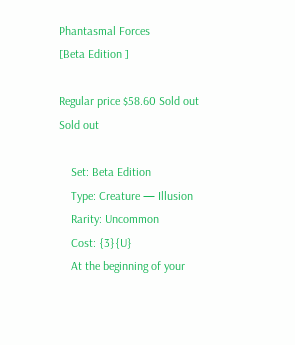Phantasmal Forces
[Beta Edition ]

Regular price $58.60 Sold out
Sold out

    Set: Beta Edition
    Type: Creature — Illusion
    Rarity: Uncommon
    Cost: {3}{U}
    At the beginning of your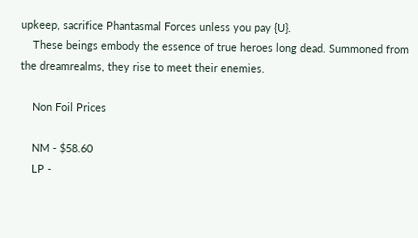upkeep, sacrifice Phantasmal Forces unless you pay {U}.
    These beings embody the essence of true heroes long dead. Summoned from the dreamrealms, they rise to meet their enemies.

    Non Foil Prices

    NM - $58.60
    LP -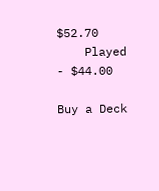$52.70
    Played - $44.00

Buy a Deck